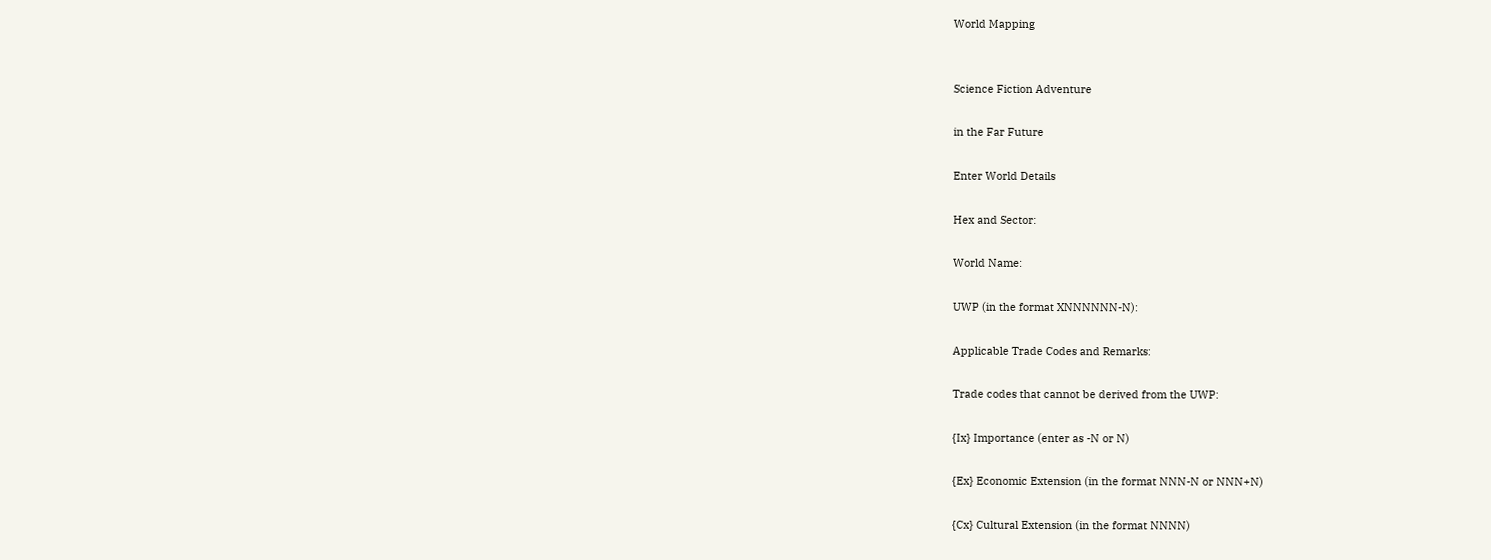World Mapping


Science Fiction Adventure

in the Far Future

Enter World Details

Hex and Sector:

World Name:

UWP (in the format XNNNNNN-N):

Applicable Trade Codes and Remarks:

Trade codes that cannot be derived from the UWP:

{Ix} Importance (enter as -N or N)

{Ex} Economic Extension (in the format NNN-N or NNN+N)

{Cx} Cultural Extension (in the format NNNN)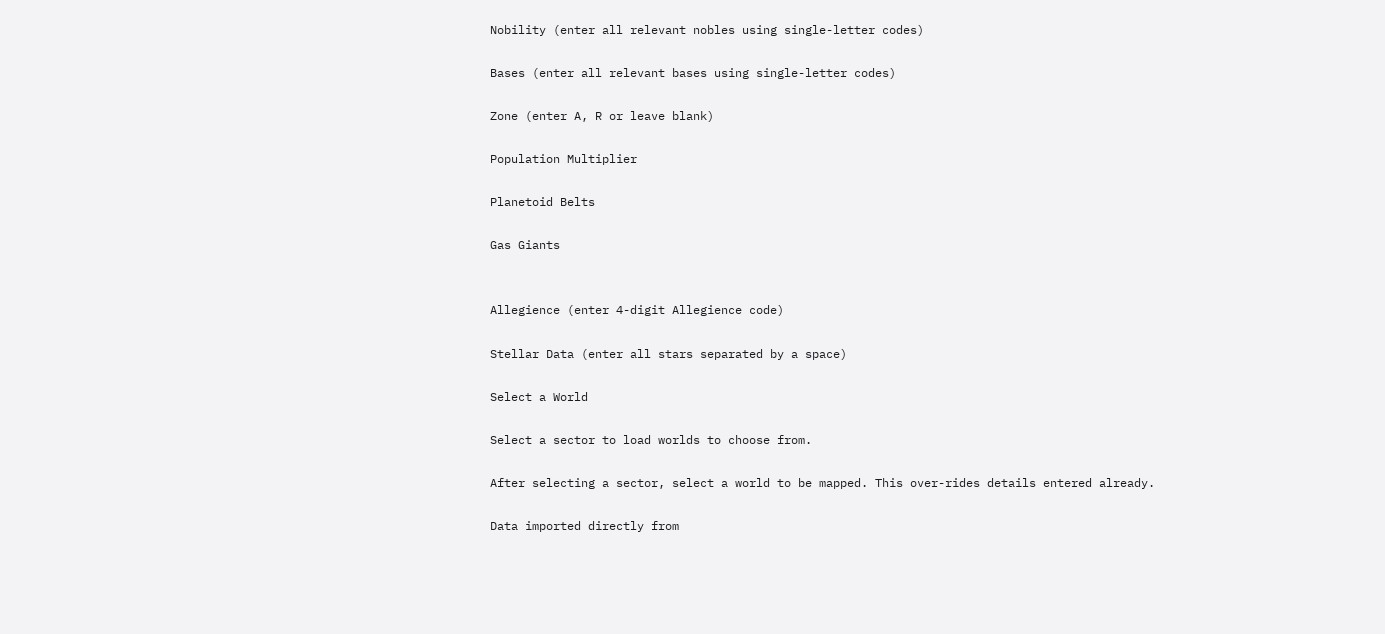Nobility (enter all relevant nobles using single-letter codes)

Bases (enter all relevant bases using single-letter codes)

Zone (enter A, R or leave blank)

Population Multiplier

Planetoid Belts

Gas Giants


Allegience (enter 4-digit Allegience code)

Stellar Data (enter all stars separated by a space)

Select a World

Select a sector to load worlds to choose from.

After selecting a sector, select a world to be mapped. This over-rides details entered already.

Data imported directly from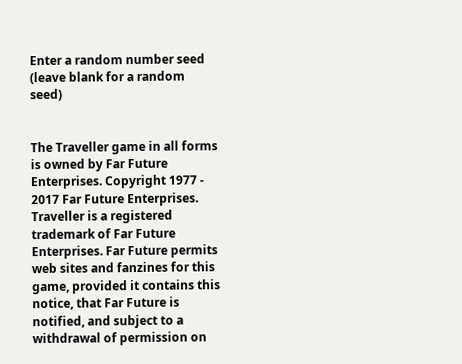Enter a random number seed (leave blank for a random seed)


The Traveller game in all forms is owned by Far Future Enterprises. Copyright 1977 - 2017 Far Future Enterprises. Traveller is a registered trademark of Far Future Enterprises. Far Future permits web sites and fanzines for this game, provided it contains this notice, that Far Future is notified, and subject to a withdrawal of permission on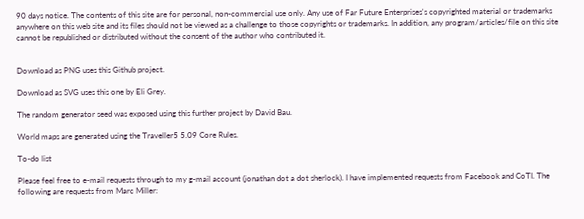90 days notice. The contents of this site are for personal, non-commercial use only. Any use of Far Future Enterprises's copyrighted material or trademarks anywhere on this web site and its files should not be viewed as a challenge to those copyrights or trademarks. In addition, any program/articles/file on this site cannot be republished or distributed without the consent of the author who contributed it.


Download as PNG uses this Github project.

Download as SVG uses this one by Eli Grey.

The random generator seed was exposed using this further project by David Bau.

World maps are generated using the Traveller5 5.09 Core Rules.

To-do list

Please feel free to e-mail requests through to my g-mail account (jonathan dot a dot sherlock). I have implemented requests from Facebook and CoTI. The following are requests from Marc Miller: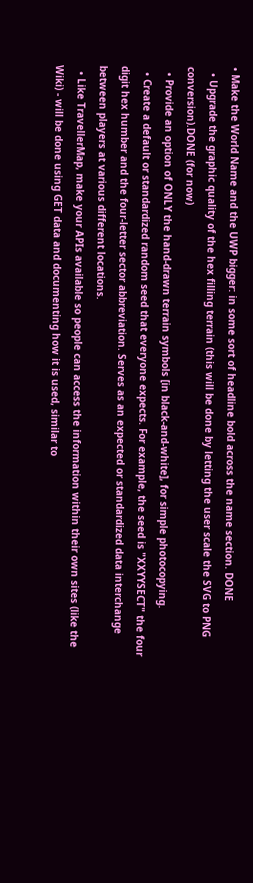• Make the World Name and the UWP bigger: in some sort of headline bold across the name section. DONE
  • Upgrade the graphic quality of the hex filling terrain (this will be done by letting the user scale the SVG to PNG conversion).DONE (for now)
  • Provide an option of ONLY the hand-drawn terrain symbols [in black-and-white], for simple photocopying.
  • Create a default or standardized random seed that everyone expects. For example, the seed is "XXYYSECT" the four digit hex humber and the four-letter sector abbreviation. Serves as an expected or standardized data interchange between players at various different locations.
  • Like TravellerMap, make your APIs available so people can access the information within their own sites (like the Wiki) - will be done using GET data and documenting how it is used, similar to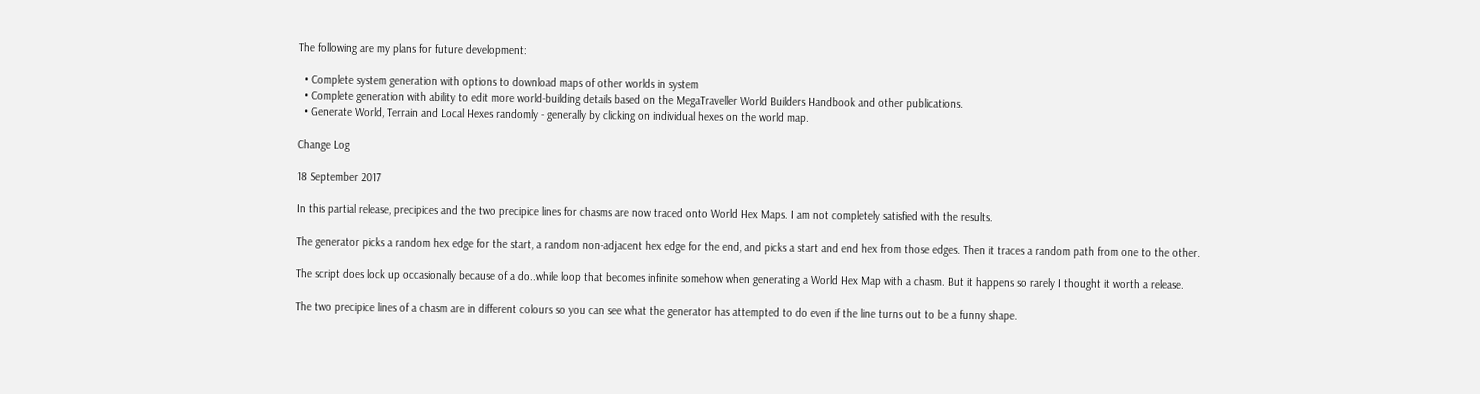The following are my plans for future development:

  • Complete system generation with options to download maps of other worlds in system
  • Complete generation with ability to edit more world-building details based on the MegaTraveller World Builders Handbook and other publications.
  • Generate World, Terrain and Local Hexes randomly - generally by clicking on individual hexes on the world map.

Change Log

18 September 2017

In this partial release, precipices and the two precipice lines for chasms are now traced onto World Hex Maps. I am not completely satisfied with the results.

The generator picks a random hex edge for the start, a random non-adjacent hex edge for the end, and picks a start and end hex from those edges. Then it traces a random path from one to the other.

The script does lock up occasionally because of a do..while loop that becomes infinite somehow when generating a World Hex Map with a chasm. But it happens so rarely I thought it worth a release.

The two precipice lines of a chasm are in different colours so you can see what the generator has attempted to do even if the line turns out to be a funny shape.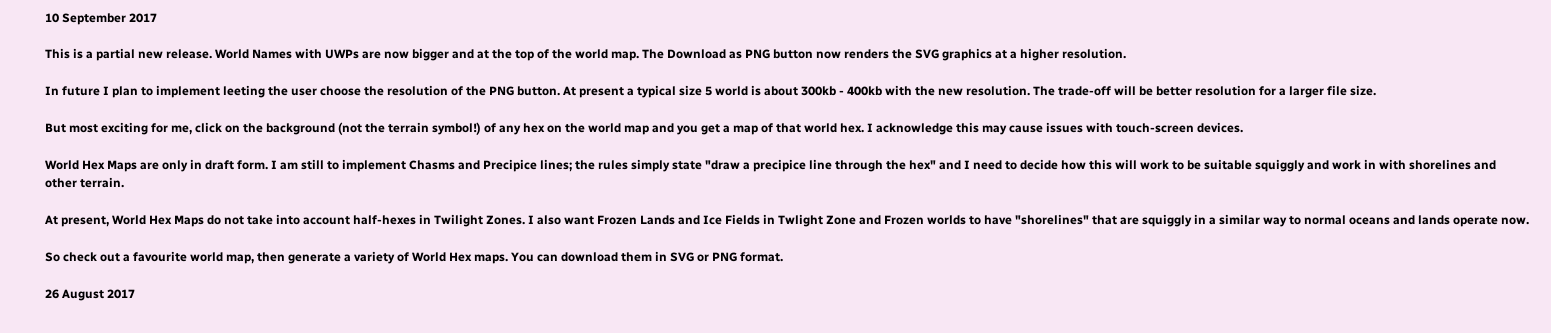10 September 2017

This is a partial new release. World Names with UWPs are now bigger and at the top of the world map. The Download as PNG button now renders the SVG graphics at a higher resolution.

In future I plan to implement leeting the user choose the resolution of the PNG button. At present a typical size 5 world is about 300kb - 400kb with the new resolution. The trade-off will be better resolution for a larger file size.

But most exciting for me, click on the background (not the terrain symbol!) of any hex on the world map and you get a map of that world hex. I acknowledge this may cause issues with touch-screen devices.

World Hex Maps are only in draft form. I am still to implement Chasms and Precipice lines; the rules simply state "draw a precipice line through the hex" and I need to decide how this will work to be suitable squiggly and work in with shorelines and other terrain.

At present, World Hex Maps do not take into account half-hexes in Twilight Zones. I also want Frozen Lands and Ice Fields in Twlight Zone and Frozen worlds to have "shorelines" that are squiggly in a similar way to normal oceans and lands operate now.

So check out a favourite world map, then generate a variety of World Hex maps. You can download them in SVG or PNG format.

26 August 2017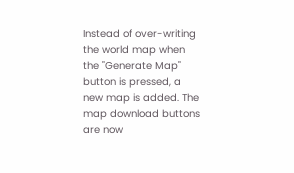Instead of over-writing the world map when the "Generate Map" button is pressed, a new map is added. The map download buttons are now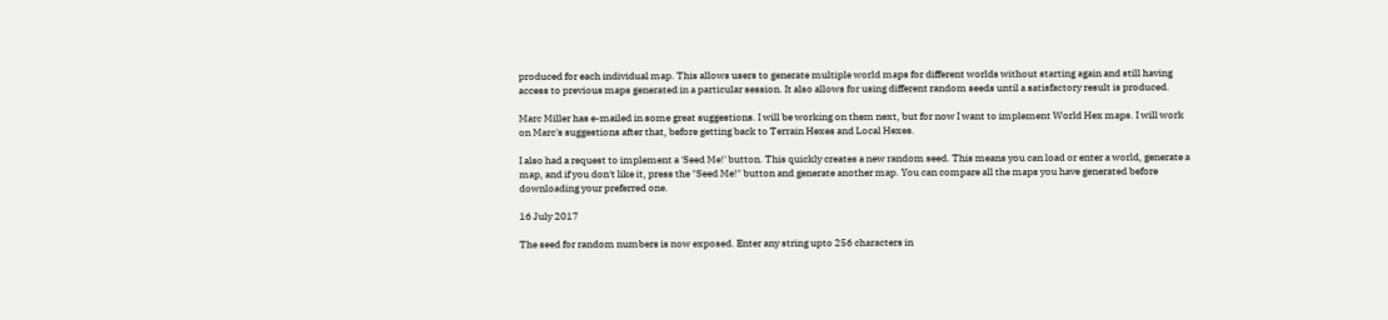produced for each individual map. This allows users to generate multiple world maps for different worlds without starting again and still having access to previous maps generated in a particular session. It also allows for using different random seeds until a satisfactory result is produced.

Marc Miller has e-mailed in some great suggestions. I will be working on them next, but for now I want to implement World Hex maps. I will work on Marc's suggestions after that, before getting back to Terrain Hexes and Local Hexes.

I also had a request to implement a 'Seed Me!' button. This quickly creates a new random seed. This means you can load or enter a world, generate a map, and if you don't like it, press the "Seed Me!" button and generate another map. You can compare all the maps you have generated before downloading your preferred one.

16 July 2017

The seed for random numbers is now exposed. Enter any string upto 256 characters in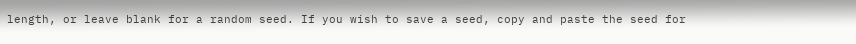length, or leave blank for a random seed. If you wish to save a seed, copy and paste the seed for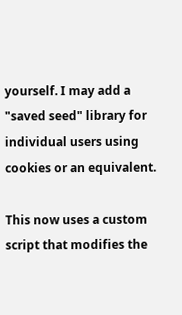yourself. I may add a "saved seed" library for individual users using cookies or an equivalent.

This now uses a custom script that modifies the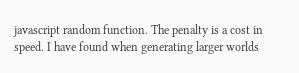javascript random function. The penalty is a cost in speed. I have found when generating larger worlds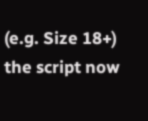(e.g. Size 18+) the script now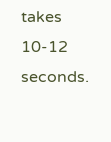takes 10-12 seconds.